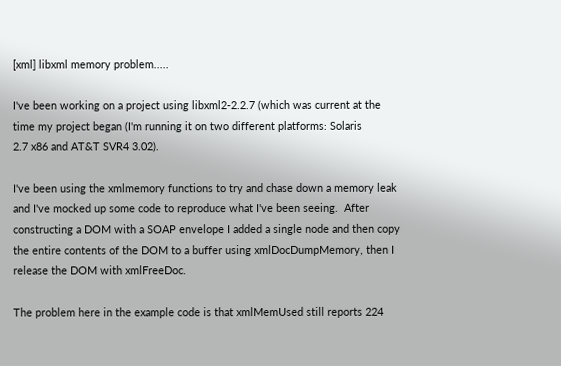[xml] libxml memory problem.....

I've been working on a project using libxml2-2.2.7 (which was current at the
time my project began (I'm running it on two different platforms: Solaris
2.7 x86 and AT&T SVR4 3.02).

I've been using the xmlmemory functions to try and chase down a memory leak
and I've mocked up some code to reproduce what I've been seeing.  After
constructing a DOM with a SOAP envelope I added a single node and then copy
the entire contents of the DOM to a buffer using xmlDocDumpMemory, then I
release the DOM with xmlFreeDoc.

The problem here in the example code is that xmlMemUsed still reports 224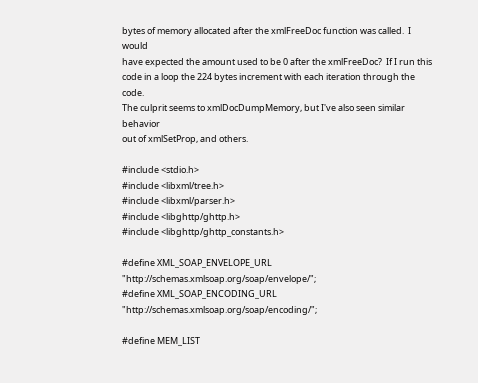bytes of memory allocated after the xmlFreeDoc function was called.  I would
have expected the amount used to be 0 after the xmlFreeDoc?  If I run this
code in a loop the 224 bytes increment with each iteration through the code.
The culprit seems to xmlDocDumpMemory, but I've also seen similar behavior
out of xmlSetProp, and others.

#include <stdio.h>
#include <libxml/tree.h>
#include <libxml/parser.h>
#include <libghttp/ghttp.h>
#include <libghttp/ghttp_constants.h>

#define XML_SOAP_ENVELOPE_URL "http://schemas.xmlsoap.org/soap/envelope/";
#define XML_SOAP_ENCODING_URL "http://schemas.xmlsoap.org/soap/encoding/";

#define MEM_LIST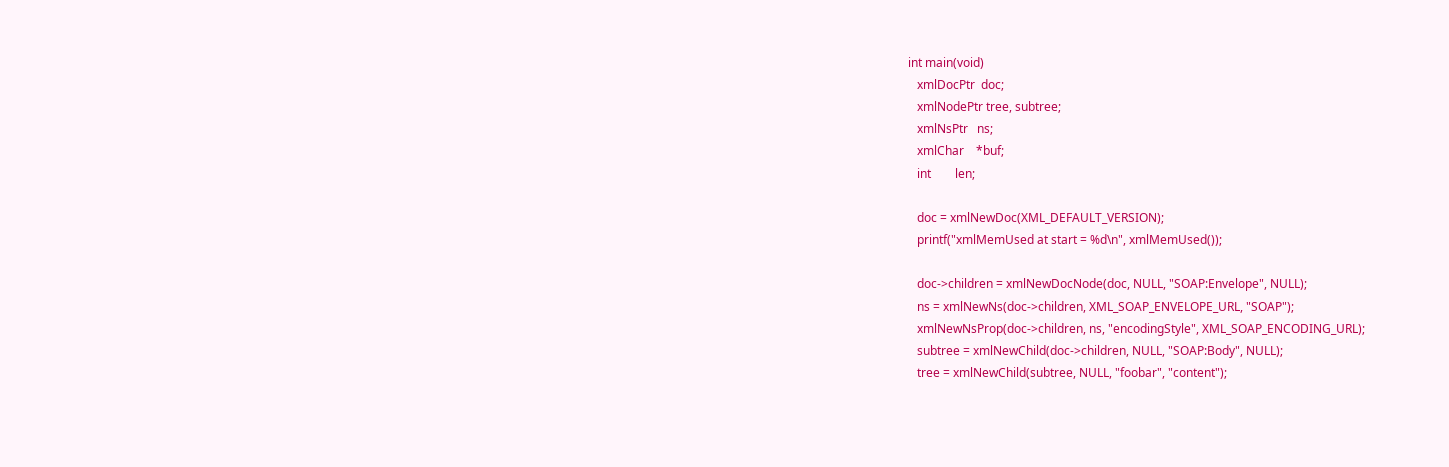int main(void)
   xmlDocPtr  doc;
   xmlNodePtr tree, subtree;
   xmlNsPtr   ns;
   xmlChar    *buf;
   int        len;

   doc = xmlNewDoc(XML_DEFAULT_VERSION);
   printf("xmlMemUsed at start = %d\n", xmlMemUsed());

   doc->children = xmlNewDocNode(doc, NULL, "SOAP:Envelope", NULL);
   ns = xmlNewNs(doc->children, XML_SOAP_ENVELOPE_URL, "SOAP");
   xmlNewNsProp(doc->children, ns, "encodingStyle", XML_SOAP_ENCODING_URL);
   subtree = xmlNewChild(doc->children, NULL, "SOAP:Body", NULL);
   tree = xmlNewChild(subtree, NULL, "foobar", "content");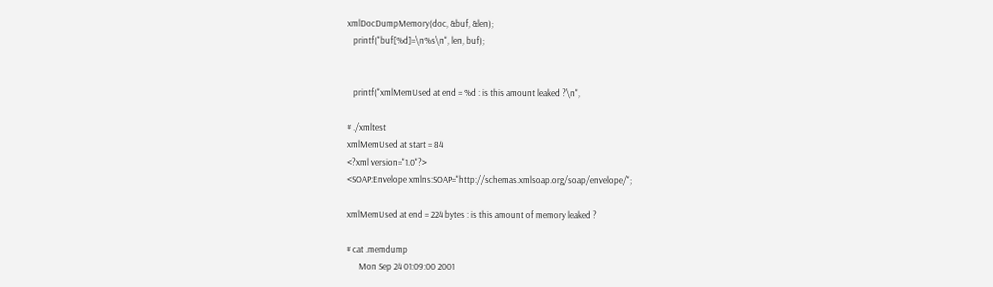xmlDocDumpMemory(doc, &buf, &len);
   printf("buf[%d]=\n%s\n", len, buf);


   printf("xmlMemUsed at end = %d : is this amount leaked ?\n",

# ./xmltest
xmlMemUsed at start = 84
<?xml version="1.0"?>
<SOAP:Envelope xmlns:SOAP="http://schemas.xmlsoap.org/soap/envelope/";

xmlMemUsed at end = 224 bytes : is this amount of memory leaked ?

# cat .memdump
      Mon Sep 24 01:09:00 2001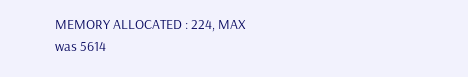MEMORY ALLOCATED : 224, MAX was 5614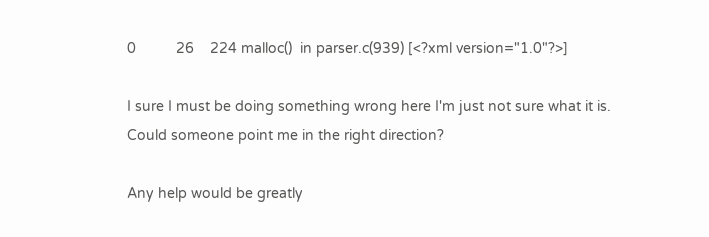0          26    224 malloc()  in parser.c(939) [<?xml version="1.0"?>]

I sure I must be doing something wrong here I'm just not sure what it is.
Could someone point me in the right direction?

Any help would be greatly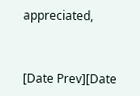appreciated,


[Date Prev][Date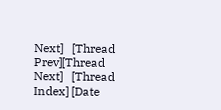Next]   [Thread Prev][Thread Next]   [Thread Index] [Date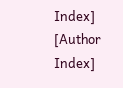Index] [Author Index]